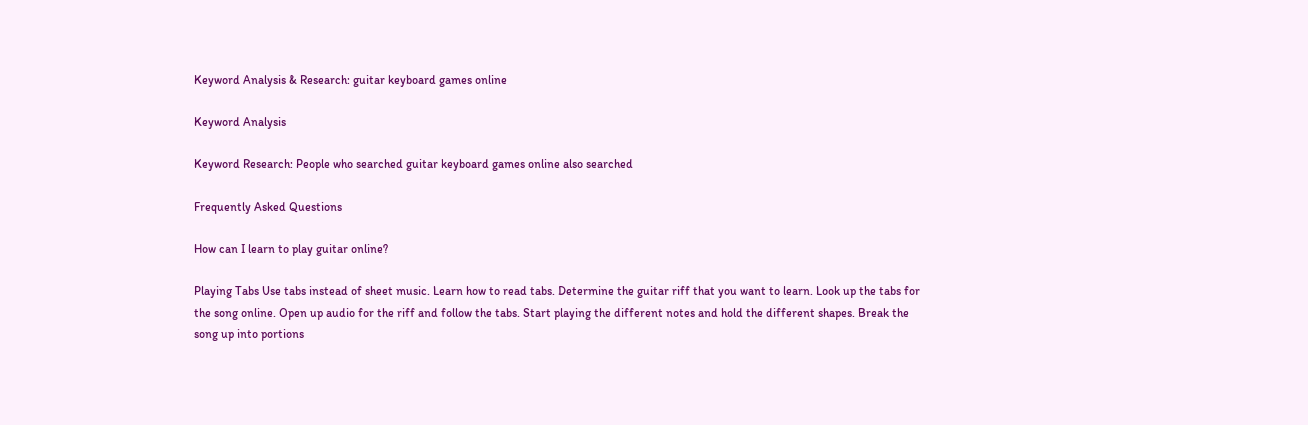Keyword Analysis & Research: guitar keyboard games online

Keyword Analysis

Keyword Research: People who searched guitar keyboard games online also searched

Frequently Asked Questions

How can I learn to play guitar online?

Playing Tabs Use tabs instead of sheet music. Learn how to read tabs. Determine the guitar riff that you want to learn. Look up the tabs for the song online. Open up audio for the riff and follow the tabs. Start playing the different notes and hold the different shapes. Break the song up into portions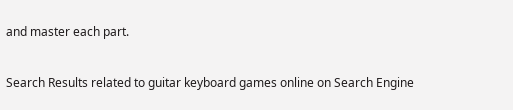and master each part.

Search Results related to guitar keyboard games online on Search Engine